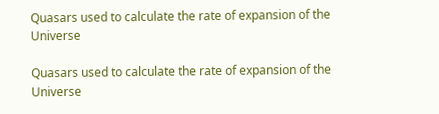Quasars used to calculate the rate of expansion of the Universe

Quasars used to calculate the rate of expansion of the Universe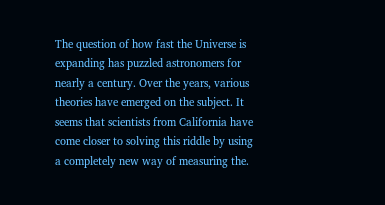The question of how fast the Universe is expanding has puzzled astronomers for nearly a century. Over the years, various theories have emerged on the subject. It seems that scientists from California have come closer to solving this riddle by using a completely new way of measuring the.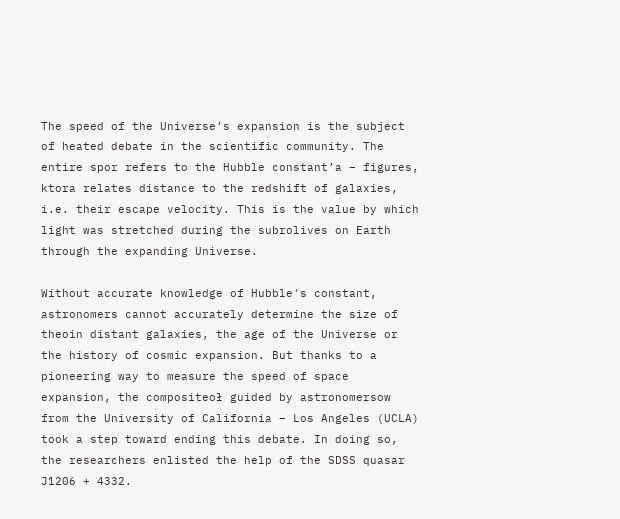The speed of the Universe’s expansion is the subject of heated debate in the scientific community. The entire spor refers to the Hubble constant’a – figures, ktora relates distance to the redshift of galaxies, i.e. their escape velocity. This is the value by which light was stretched during the subrolives on Earth through the expanding Universe.

Without accurate knowledge of Hubble's constant, astronomers cannot accurately determine the size of theoin distant galaxies, the age of the Universe or the history of cosmic expansion. But thanks to a pioneering way to measure the speed of space expansion, the compositeoł guided by astronomersow from the University of California – Los Angeles (UCLA) took a step toward ending this debate. In doing so, the researchers enlisted the help of the SDSS quasar J1206 + 4332.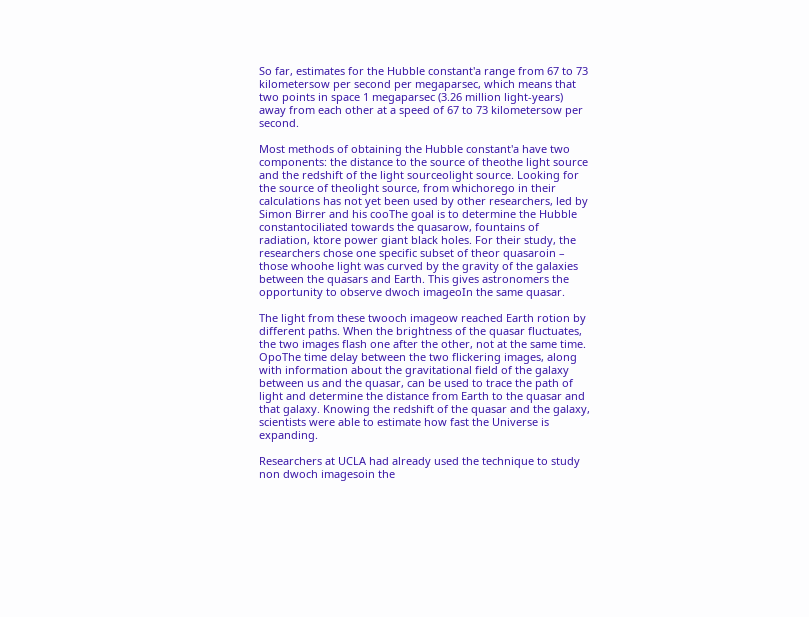So far, estimates for the Hubble constant'a range from 67 to 73 kilometersow per second per megaparsec, which means that two points in space 1 megaparsec (3.26 million light-years) away from each other at a speed of 67 to 73 kilometersow per second.

Most methods of obtaining the Hubble constant'a have two components: the distance to the source of theothe light source and the redshift of the light sourceolight source. Looking for the source of theolight source, from whichorego in their calculations has not yet been used by other researchers, led by Simon Birrer and his cooThe goal is to determine the Hubble constantociliated towards the quasarow, fountains of radiation, ktore power giant black holes. For their study, the researchers chose one specific subset of theor quasaroin – those whoohe light was curved by the gravity of the galaxies between the quasars and Earth. This gives astronomers the opportunity to observe dwoch imageoIn the same quasar.

The light from these twooch imageow reached Earth rotion by different paths. When the brightness of the quasar fluctuates, the two images flash one after the other, not at the same time. OpoThe time delay between the two flickering images, along with information about the gravitational field of the galaxy between us and the quasar, can be used to trace the path of light and determine the distance from Earth to the quasar and that galaxy. Knowing the redshift of the quasar and the galaxy, scientists were able to estimate how fast the Universe is expanding.

Researchers at UCLA had already used the technique to study non dwoch imagesoin the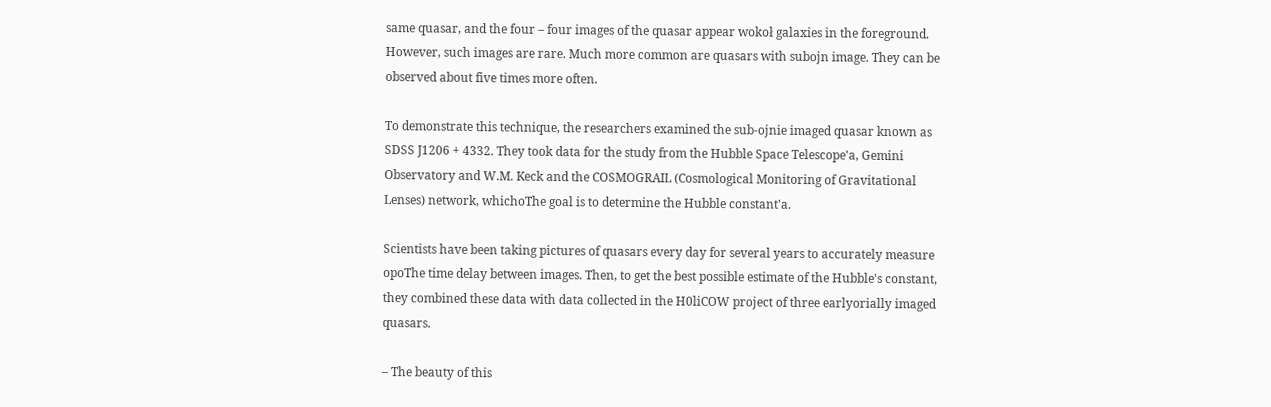same quasar, and the four – four images of the quasar appear wokoł galaxies in the foreground. However, such images are rare. Much more common are quasars with subojn image. They can be observed about five times more often.

To demonstrate this technique, the researchers examined the sub-ojnie imaged quasar known as SDSS J1206 + 4332. They took data for the study from the Hubble Space Telescope'a, Gemini Observatory and W.M. Keck and the COSMOGRAIL (Cosmological Monitoring of Gravitational Lenses) network, whichoThe goal is to determine the Hubble constant'a.

Scientists have been taking pictures of quasars every day for several years to accurately measure opoThe time delay between images. Then, to get the best possible estimate of the Hubble's constant, they combined these data with data collected in the H0liCOW project of three earlyorially imaged quasars.

– The beauty of this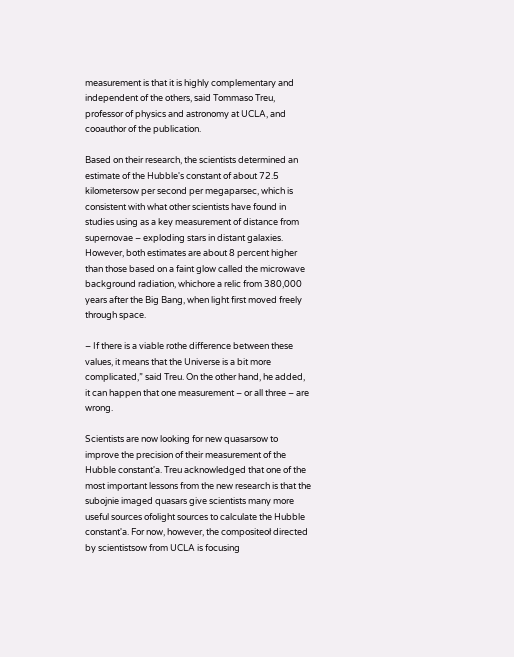measurement is that it is highly complementary and independent of the others, said Tommaso Treu, professor of physics and astronomy at UCLA, and cooauthor of the publication.

Based on their research, the scientists determined an estimate of the Hubble's constant of about 72.5 kilometersow per second per megaparsec, which is consistent with what other scientists have found in studies using as a key measurement of distance from supernovae – exploding stars in distant galaxies. However, both estimates are about 8 percent higher than those based on a faint glow called the microwave background radiation, whichore a relic from 380,000 years after the Big Bang, when light first moved freely through space.

– If there is a viable rothe difference between these values, it means that the Universe is a bit more complicated,” said Treu. On the other hand, he added, it can happen that one measurement – or all three – are wrong.

Scientists are now looking for new quasarsow to improve the precision of their measurement of the Hubble constant'a. Treu acknowledged that one of the most important lessons from the new research is that the subojnie imaged quasars give scientists many more useful sources ofolight sources to calculate the Hubble constant'a. For now, however, the compositeoł directed by scientistsow from UCLA is focusing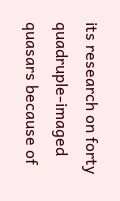its research on forty quadruple-imaged quasars because of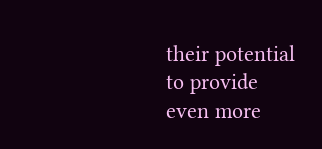their potential to provide even more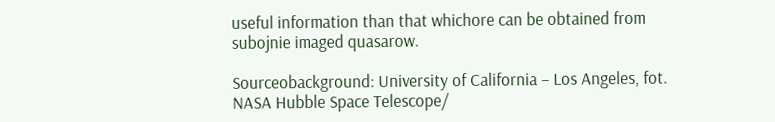useful information than that whichore can be obtained from subojnie imaged quasarow.

Sourceobackground: University of California – Los Angeles, fot. NASA Hubble Space Telescope/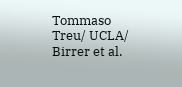Tommaso Treu/ UCLA/ Birrer et al.